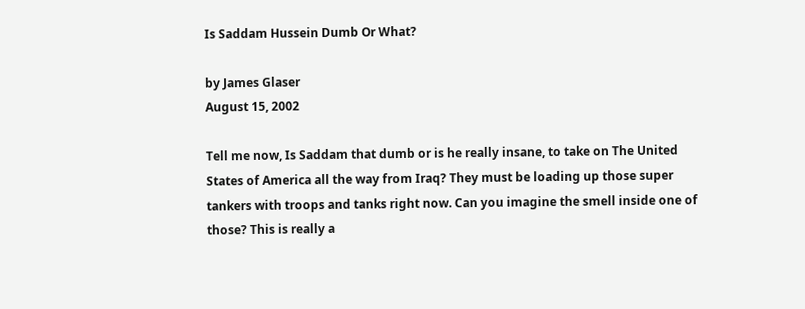Is Saddam Hussein Dumb Or What?

by James Glaser
August 15, 2002

Tell me now, Is Saddam that dumb or is he really insane, to take on The United States of America all the way from Iraq? They must be loading up those super tankers with troops and tanks right now. Can you imagine the smell inside one of those? This is really a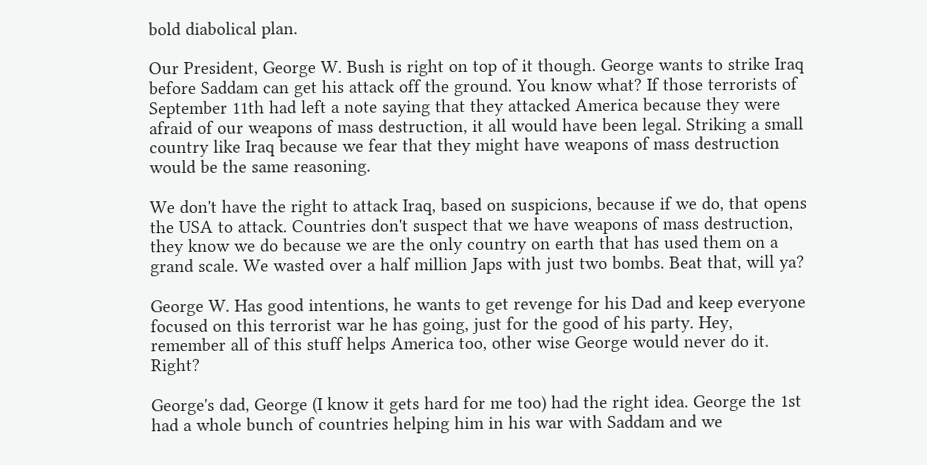bold diabolical plan.

Our President, George W. Bush is right on top of it though. George wants to strike Iraq before Saddam can get his attack off the ground. You know what? If those terrorists of September 11th had left a note saying that they attacked America because they were afraid of our weapons of mass destruction, it all would have been legal. Striking a small country like Iraq because we fear that they might have weapons of mass destruction would be the same reasoning.

We don't have the right to attack Iraq, based on suspicions, because if we do, that opens the USA to attack. Countries don't suspect that we have weapons of mass destruction, they know we do because we are the only country on earth that has used them on a grand scale. We wasted over a half million Japs with just two bombs. Beat that, will ya?

George W. Has good intentions, he wants to get revenge for his Dad and keep everyone focused on this terrorist war he has going, just for the good of his party. Hey, remember all of this stuff helps America too, other wise George would never do it. Right?

George's dad, George (I know it gets hard for me too) had the right idea. George the 1st had a whole bunch of countries helping him in his war with Saddam and we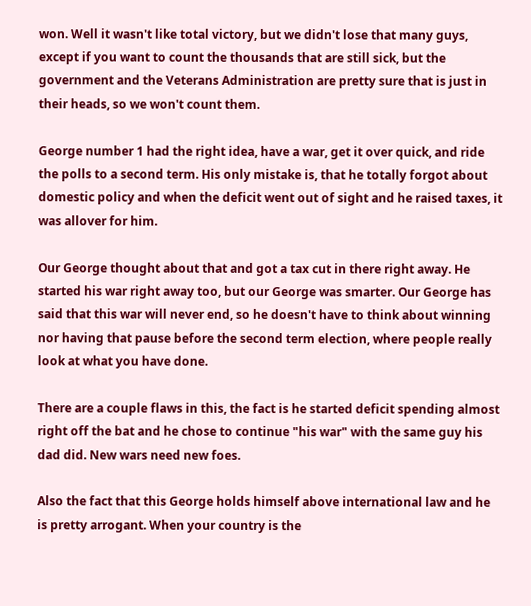won. Well it wasn't like total victory, but we didn't lose that many guys, except if you want to count the thousands that are still sick, but the government and the Veterans Administration are pretty sure that is just in their heads, so we won't count them.

George number 1 had the right idea, have a war, get it over quick, and ride the polls to a second term. His only mistake is, that he totally forgot about domestic policy and when the deficit went out of sight and he raised taxes, it was allover for him.

Our George thought about that and got a tax cut in there right away. He started his war right away too, but our George was smarter. Our George has said that this war will never end, so he doesn't have to think about winning nor having that pause before the second term election, where people really look at what you have done.

There are a couple flaws in this, the fact is he started deficit spending almost right off the bat and he chose to continue "his war" with the same guy his dad did. New wars need new foes.

Also the fact that this George holds himself above international law and he is pretty arrogant. When your country is the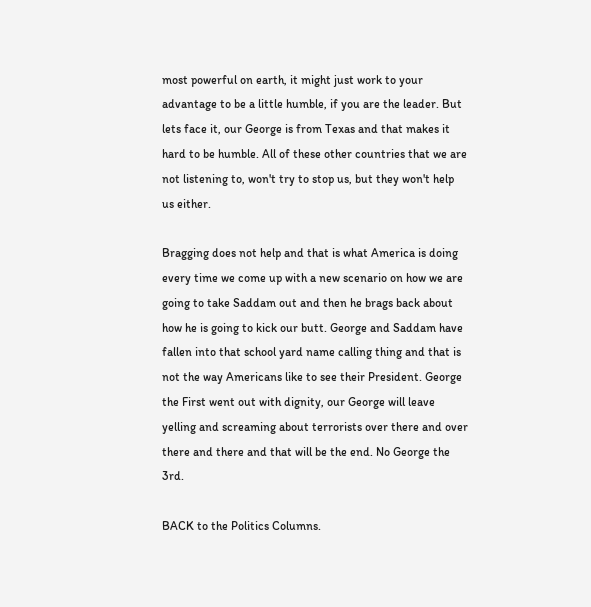most powerful on earth, it might just work to your advantage to be a little humble, if you are the leader. But lets face it, our George is from Texas and that makes it hard to be humble. All of these other countries that we are not listening to, won't try to stop us, but they won't help us either.

Bragging does not help and that is what America is doing every time we come up with a new scenario on how we are going to take Saddam out and then he brags back about how he is going to kick our butt. George and Saddam have fallen into that school yard name calling thing and that is not the way Americans like to see their President. George the First went out with dignity, our George will leave yelling and screaming about terrorists over there and over there and there and that will be the end. No George the 3rd.

BACK to the Politics Columns.